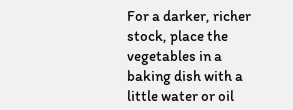For a darker, richer stock, place the vegetables in a baking dish with a little water or oil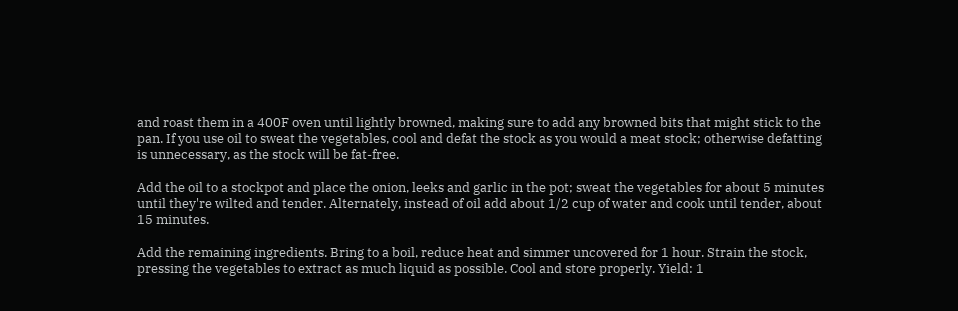and roast them in a 400F oven until lightly browned, making sure to add any browned bits that might stick to the pan. If you use oil to sweat the vegetables, cool and defat the stock as you would a meat stock; otherwise defatting is unnecessary, as the stock will be fat-free.

Add the oil to a stockpot and place the onion, leeks and garlic in the pot; sweat the vegetables for about 5 minutes until they're wilted and tender. Alternately, instead of oil add about 1/2 cup of water and cook until tender, about 15 minutes.

Add the remaining ingredients. Bring to a boil, reduce heat and simmer uncovered for 1 hour. Strain the stock, pressing the vegetables to extract as much liquid as possible. Cool and store properly. Yield: 1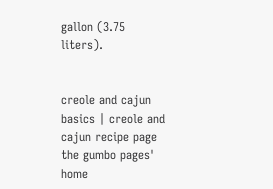gallon (3.75 liters).


creole and cajun basics | creole and cajun recipe page
the gumbo pages' home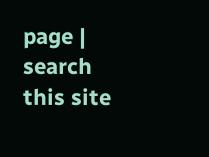page | search this site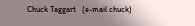Chuck Taggart   (e-mail chuck)